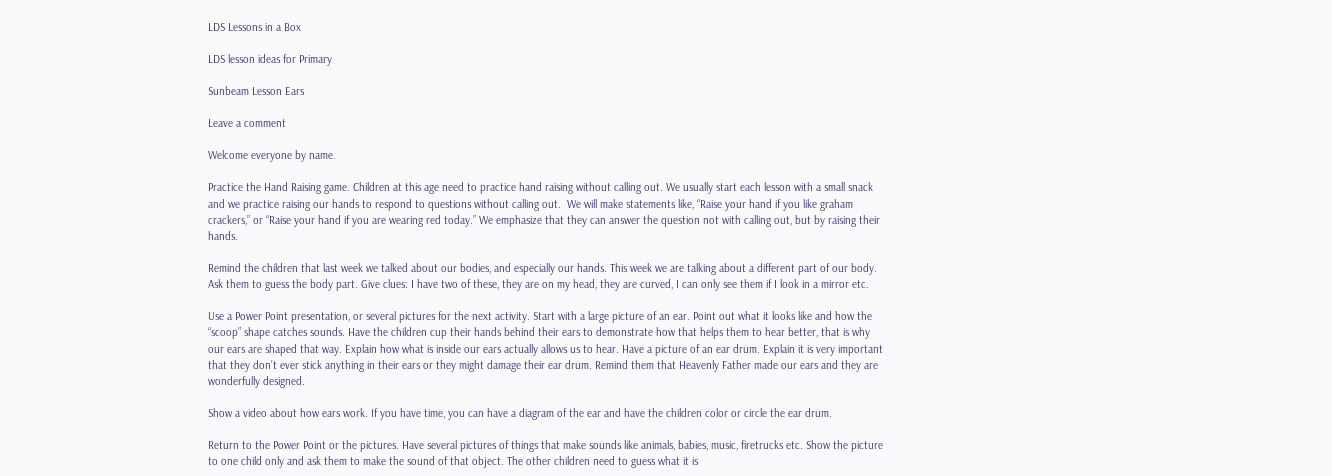LDS Lessons in a Box

LDS lesson ideas for Primary

Sunbeam Lesson Ears

Leave a comment

Welcome everyone by name.

Practice the Hand Raising game. Children at this age need to practice hand raising without calling out. We usually start each lesson with a small snack and we practice raising our hands to respond to questions without calling out.  We will make statements like, “Raise your hand if you like graham crackers,” or “Raise your hand if you are wearing red today.” We emphasize that they can answer the question not with calling out, but by raising their hands.

Remind the children that last week we talked about our bodies, and especially our hands. This week we are talking about a different part of our body. Ask them to guess the body part. Give clues: I have two of these, they are on my head, they are curved, I can only see them if I look in a mirror etc.

Use a Power Point presentation, or several pictures for the next activity. Start with a large picture of an ear. Point out what it looks like and how the “scoop” shape catches sounds. Have the children cup their hands behind their ears to demonstrate how that helps them to hear better, that is why our ears are shaped that way. Explain how what is inside our ears actually allows us to hear. Have a picture of an ear drum. Explain it is very important that they don’t ever stick anything in their ears or they might damage their ear drum. Remind them that Heavenly Father made our ears and they are wonderfully designed.

Show a video about how ears work. If you have time, you can have a diagram of the ear and have the children color or circle the ear drum.

Return to the Power Point or the pictures. Have several pictures of things that make sounds like animals, babies, music, firetrucks etc. Show the picture to one child only and ask them to make the sound of that object. The other children need to guess what it is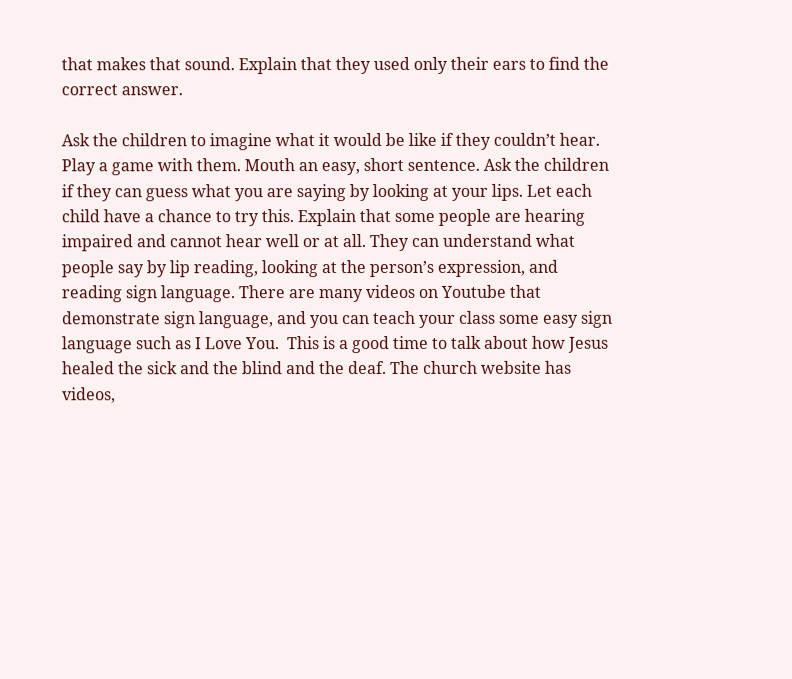that makes that sound. Explain that they used only their ears to find the correct answer.

Ask the children to imagine what it would be like if they couldn’t hear. Play a game with them. Mouth an easy, short sentence. Ask the children if they can guess what you are saying by looking at your lips. Let each child have a chance to try this. Explain that some people are hearing impaired and cannot hear well or at all. They can understand what people say by lip reading, looking at the person’s expression, and reading sign language. There are many videos on Youtube that demonstrate sign language, and you can teach your class some easy sign language such as I Love You.  This is a good time to talk about how Jesus healed the sick and the blind and the deaf. The church website has videos,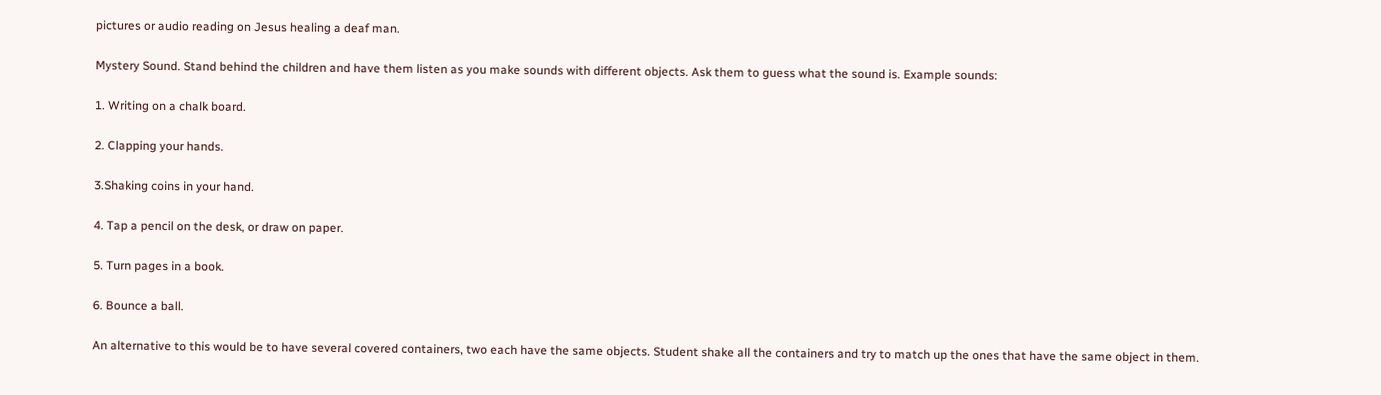pictures or audio reading on Jesus healing a deaf man.

Mystery Sound. Stand behind the children and have them listen as you make sounds with different objects. Ask them to guess what the sound is. Example sounds:

1. Writing on a chalk board.

2. Clapping your hands.

3.Shaking coins in your hand.

4. Tap a pencil on the desk, or draw on paper.

5. Turn pages in a book.

6. Bounce a ball.

An alternative to this would be to have several covered containers, two each have the same objects. Student shake all the containers and try to match up the ones that have the same object in them.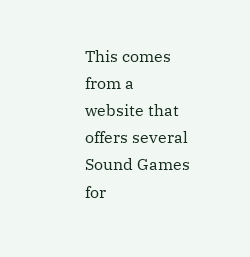This comes from a website that offers several Sound Games for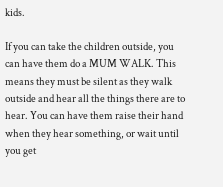kids.

If you can take the children outside, you can have them do a MUM WALK. This means they must be silent as they walk outside and hear all the things there are to hear. You can have them raise their hand when they hear something, or wait until you get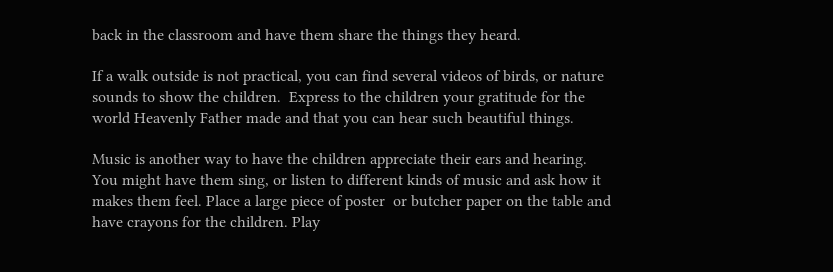back in the classroom and have them share the things they heard.

If a walk outside is not practical, you can find several videos of birds, or nature sounds to show the children.  Express to the children your gratitude for the world Heavenly Father made and that you can hear such beautiful things.

Music is another way to have the children appreciate their ears and hearing. You might have them sing, or listen to different kinds of music and ask how it makes them feel. Place a large piece of poster  or butcher paper on the table and have crayons for the children. Play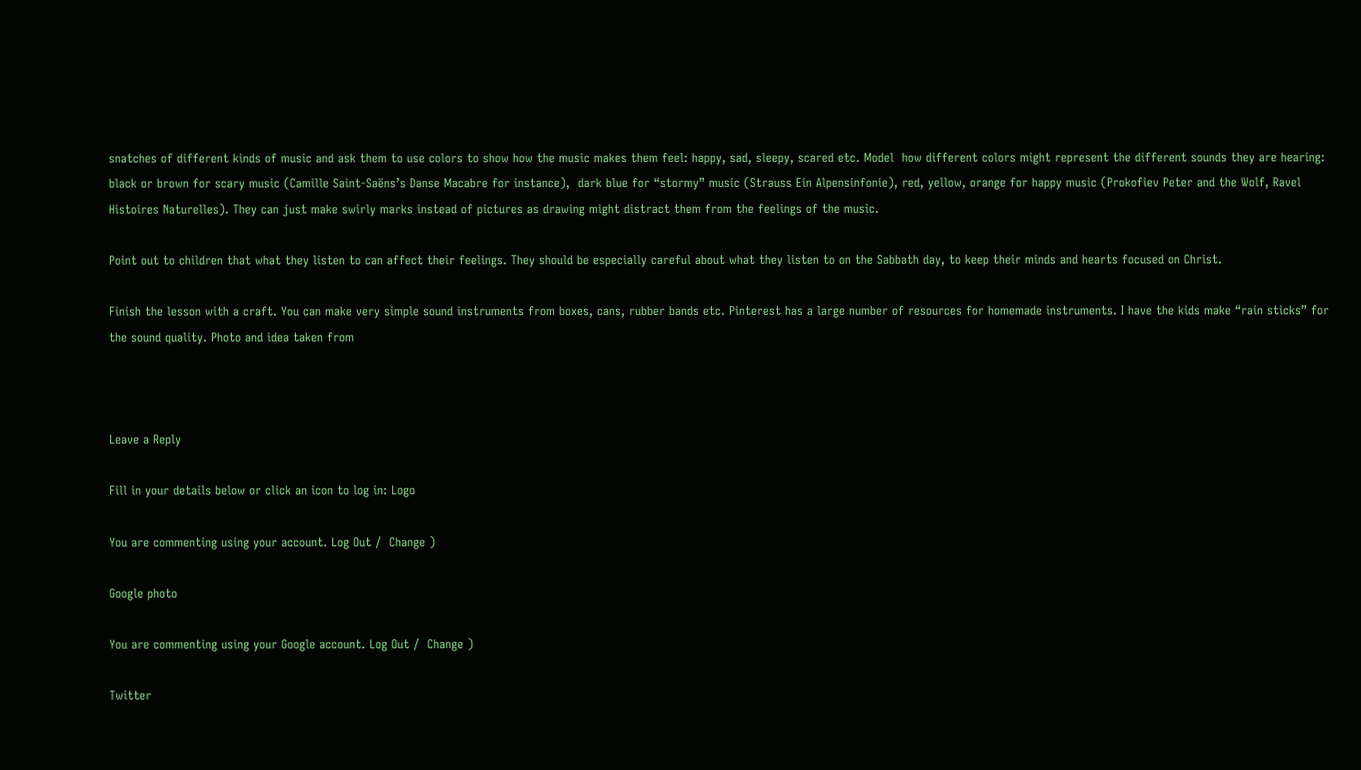snatches of different kinds of music and ask them to use colors to show how the music makes them feel: happy, sad, sleepy, scared etc. Model  how different colors might represent the different sounds they are hearing: black or brown for scary music (Camille Saint-Saëns’s Danse Macabre for instance),  dark blue for “stormy” music (Strauss Ein Alpensinfonie), red, yellow, orange for happy music (Prokofiev Peter and the Wolf, Ravel Histoires Naturelles). They can just make swirly marks instead of pictures as drawing might distract them from the feelings of the music.

Point out to children that what they listen to can affect their feelings. They should be especially careful about what they listen to on the Sabbath day, to keep their minds and hearts focused on Christ.

Finish the lesson with a craft. You can make very simple sound instruments from boxes, cans, rubber bands etc. Pinterest has a large number of resources for homemade instruments. I have the kids make “rain sticks” for the sound quality. Photo and idea taken from



Leave a Reply

Fill in your details below or click an icon to log in: Logo

You are commenting using your account. Log Out /  Change )

Google photo

You are commenting using your Google account. Log Out /  Change )

Twitter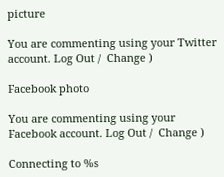picture

You are commenting using your Twitter account. Log Out /  Change )

Facebook photo

You are commenting using your Facebook account. Log Out /  Change )

Connecting to %s